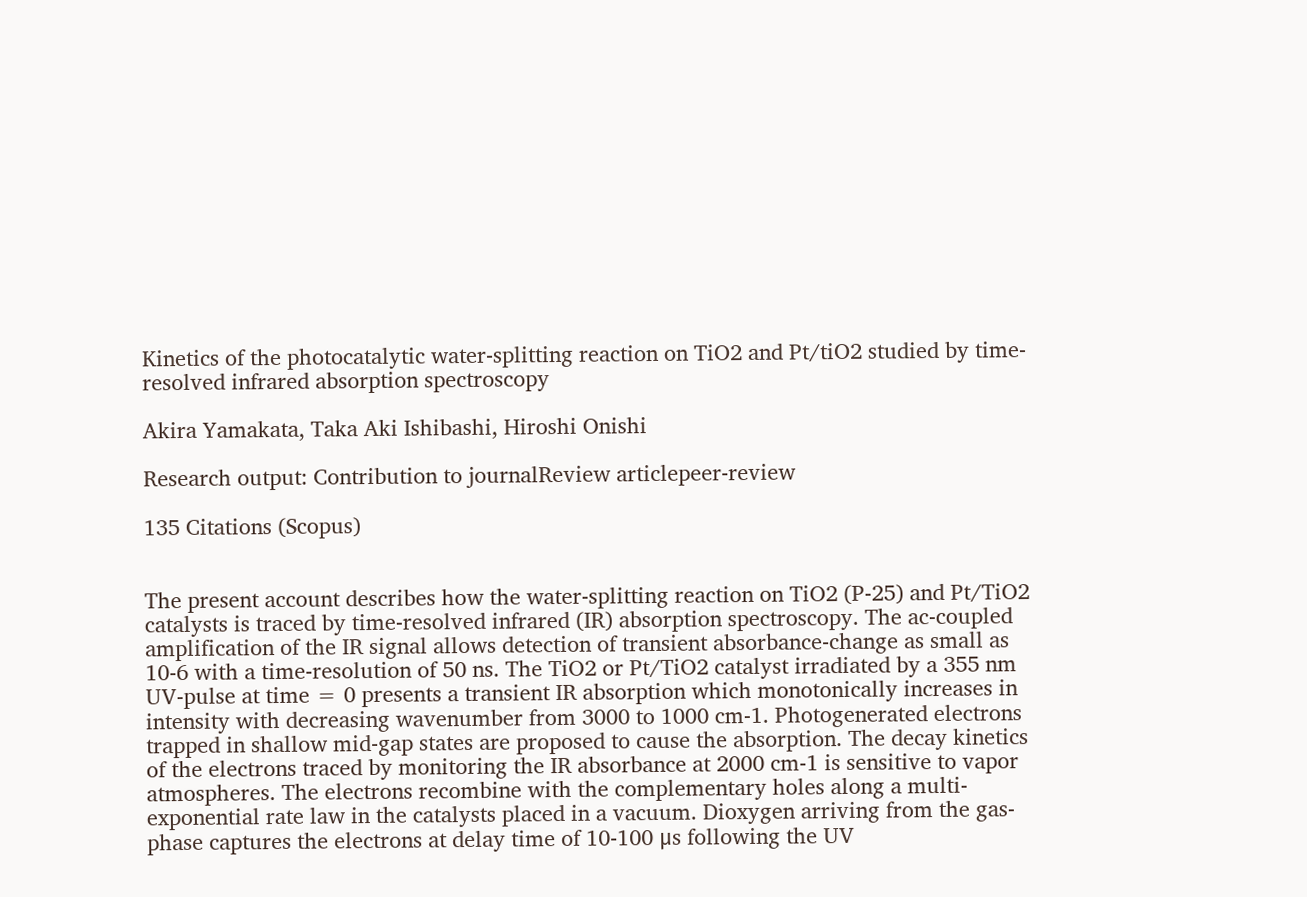Kinetics of the photocatalytic water-splitting reaction on TiO2 and Pt/tiO2 studied by time-resolved infrared absorption spectroscopy

Akira Yamakata, Taka Aki Ishibashi, Hiroshi Onishi

Research output: Contribution to journalReview articlepeer-review

135 Citations (Scopus)


The present account describes how the water-splitting reaction on TiO2 (P-25) and Pt/TiO2 catalysts is traced by time-resolved infrared (IR) absorption spectroscopy. The ac-coupled amplification of the IR signal allows detection of transient absorbance-change as small as 10-6 with a time-resolution of 50 ns. The TiO2 or Pt/TiO2 catalyst irradiated by a 355 nm UV-pulse at time = 0 presents a transient IR absorption which monotonically increases in intensity with decreasing wavenumber from 3000 to 1000 cm-1. Photogenerated electrons trapped in shallow mid-gap states are proposed to cause the absorption. The decay kinetics of the electrons traced by monitoring the IR absorbance at 2000 cm-1 is sensitive to vapor atmospheres. The electrons recombine with the complementary holes along a multi-exponential rate law in the catalysts placed in a vacuum. Dioxygen arriving from the gas-phase captures the electrons at delay time of 10-100 μs following the UV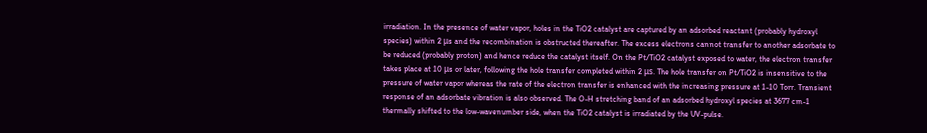irradiation. In the presence of water vapor, holes in the TiO2 catalyst are captured by an adsorbed reactant (probably hydroxyl species) within 2 μs and the recombination is obstructed thereafter. The excess electrons cannot transfer to another adsorbate to be reduced (probably proton) and hence reduce the catalyst itself. On the Pt/TiO2 catalyst exposed to water, the electron transfer takes place at 10 μs or later, following the hole transfer completed within 2 μs. The hole transfer on Pt/TiO2 is insensitive to the pressure of water vapor whereas the rate of the electron transfer is enhanced with the increasing pressure at 1-10 Torr. Transient response of an adsorbate vibration is also observed. The O-H stretching band of an adsorbed hydroxyl species at 3677 cm-1 thermally shifted to the low-wavenumber side, when the TiO2 catalyst is irradiated by the UV-pulse.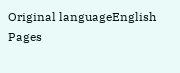Original languageEnglish
Pages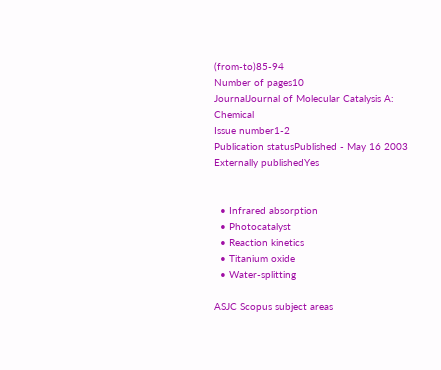(from-to)85-94
Number of pages10
JournalJournal of Molecular Catalysis A: Chemical
Issue number1-2
Publication statusPublished - May 16 2003
Externally publishedYes


  • Infrared absorption
  • Photocatalyst
  • Reaction kinetics
  • Titanium oxide
  • Water-splitting

ASJC Scopus subject areas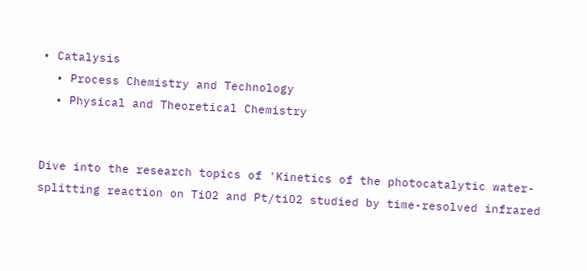• Catalysis
  • Process Chemistry and Technology
  • Physical and Theoretical Chemistry


Dive into the research topics of 'Kinetics of the photocatalytic water-splitting reaction on TiO2 and Pt/tiO2 studied by time-resolved infrared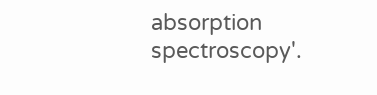absorption spectroscopy'.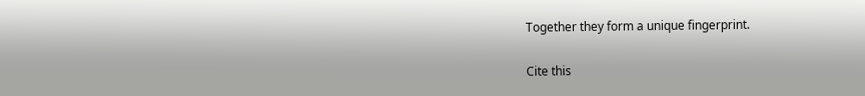Together they form a unique fingerprint.

Cite this